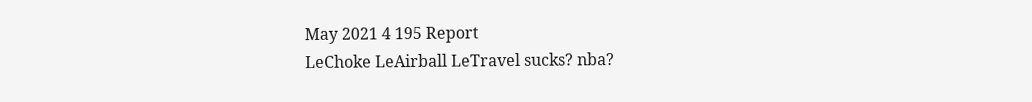May 2021 4 195 Report
LeChoke LeAirball LeTravel sucks? nba?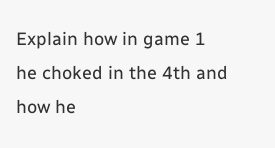Explain how in game 1 he choked in the 4th and how he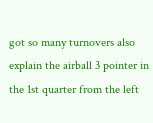got so many turnovers also explain the airball 3 pointer in the 1st quarter from the left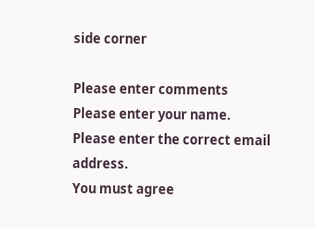side corner

Please enter comments
Please enter your name.
Please enter the correct email address.
You must agree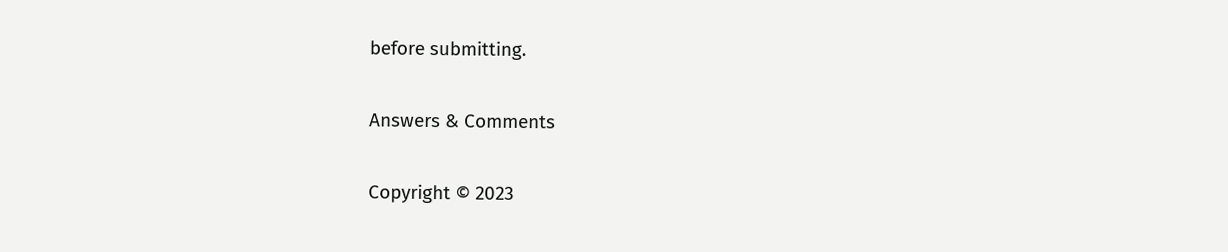before submitting.

Answers & Comments

Copyright © 2023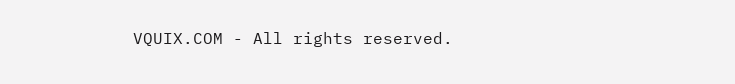VQUIX.COM - All rights reserved.